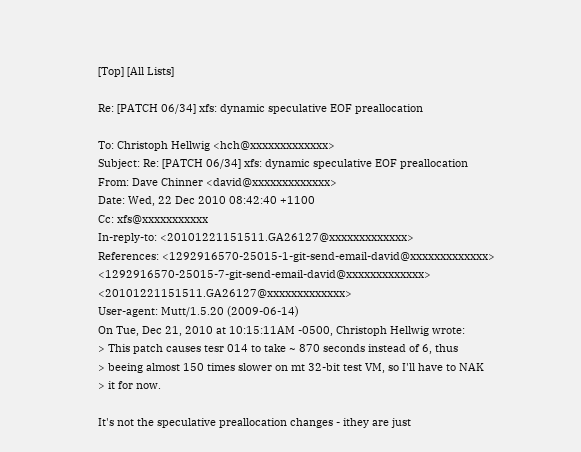[Top] [All Lists]

Re: [PATCH 06/34] xfs: dynamic speculative EOF preallocation

To: Christoph Hellwig <hch@xxxxxxxxxxxxx>
Subject: Re: [PATCH 06/34] xfs: dynamic speculative EOF preallocation
From: Dave Chinner <david@xxxxxxxxxxxxx>
Date: Wed, 22 Dec 2010 08:42:40 +1100
Cc: xfs@xxxxxxxxxxx
In-reply-to: <20101221151511.GA26127@xxxxxxxxxxxxx>
References: <1292916570-25015-1-git-send-email-david@xxxxxxxxxxxxx> <1292916570-25015-7-git-send-email-david@xxxxxxxxxxxxx> <20101221151511.GA26127@xxxxxxxxxxxxx>
User-agent: Mutt/1.5.20 (2009-06-14)
On Tue, Dec 21, 2010 at 10:15:11AM -0500, Christoph Hellwig wrote:
> This patch causes tesr 014 to take ~ 870 seconds instead of 6, thus
> beeing almost 150 times slower on mt 32-bit test VM, so I'll have to NAK
> it for now.

It's not the speculative preallocation changes - ithey are just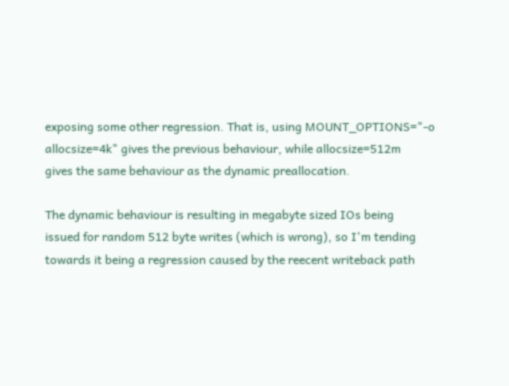exposing some other regression. That is, using MOUNT_OPTIONS="-o
allocsize=4k" gives the previous behaviour, while allocsize=512m
gives the same behaviour as the dynamic preallocation.

The dynamic behaviour is resulting in megabyte sized IOs being
issued for random 512 byte writes (which is wrong), so I'm tending
towards it being a regression caused by the reecent writeback path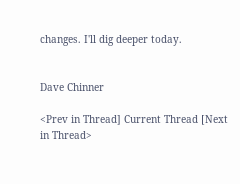changes. I'll dig deeper today.


Dave Chinner

<Prev in Thread] Current Thread [Next in Thread>